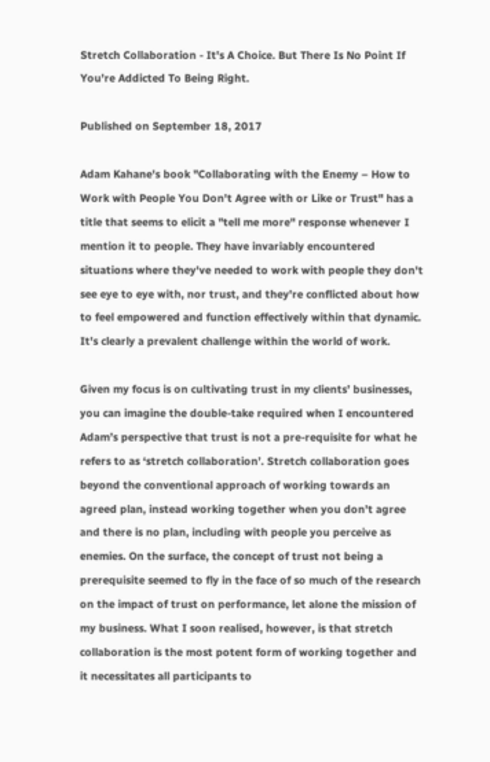Stretch Collaboration - It's A Choice. But There Is No Point If You're Addicted To Being Right.

Published on September 18, 2017

Adam Kahane's book "Collaborating with the Enemy – How to Work with People You Don't Agree with or Like or Trust" has a title that seems to elicit a "tell me more" response whenever I mention it to people. They have invariably encountered situations where they've needed to work with people they don't see eye to eye with, nor trust, and they're conflicted about how to feel empowered and function effectively within that dynamic. It's clearly a prevalent challenge within the world of work.

Given my focus is on cultivating trust in my clients’ businesses, you can imagine the double-take required when I encountered Adam’s perspective that trust is not a pre-requisite for what he refers to as ‘stretch collaboration’. Stretch collaboration goes beyond the conventional approach of working towards an agreed plan, instead working together when you don’t agree and there is no plan, including with people you perceive as enemies. On the surface, the concept of trust not being a prerequisite seemed to fly in the face of so much of the research on the impact of trust on performance, let alone the mission of my business. What I soon realised, however, is that stretch collaboration is the most potent form of working together and it necessitates all participants to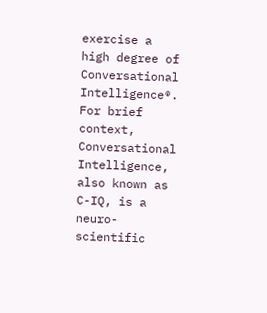exercise a high degree of Conversational Intelligence®. For brief context, Conversational Intelligence, also known as C-IQ, is a neuro-scientific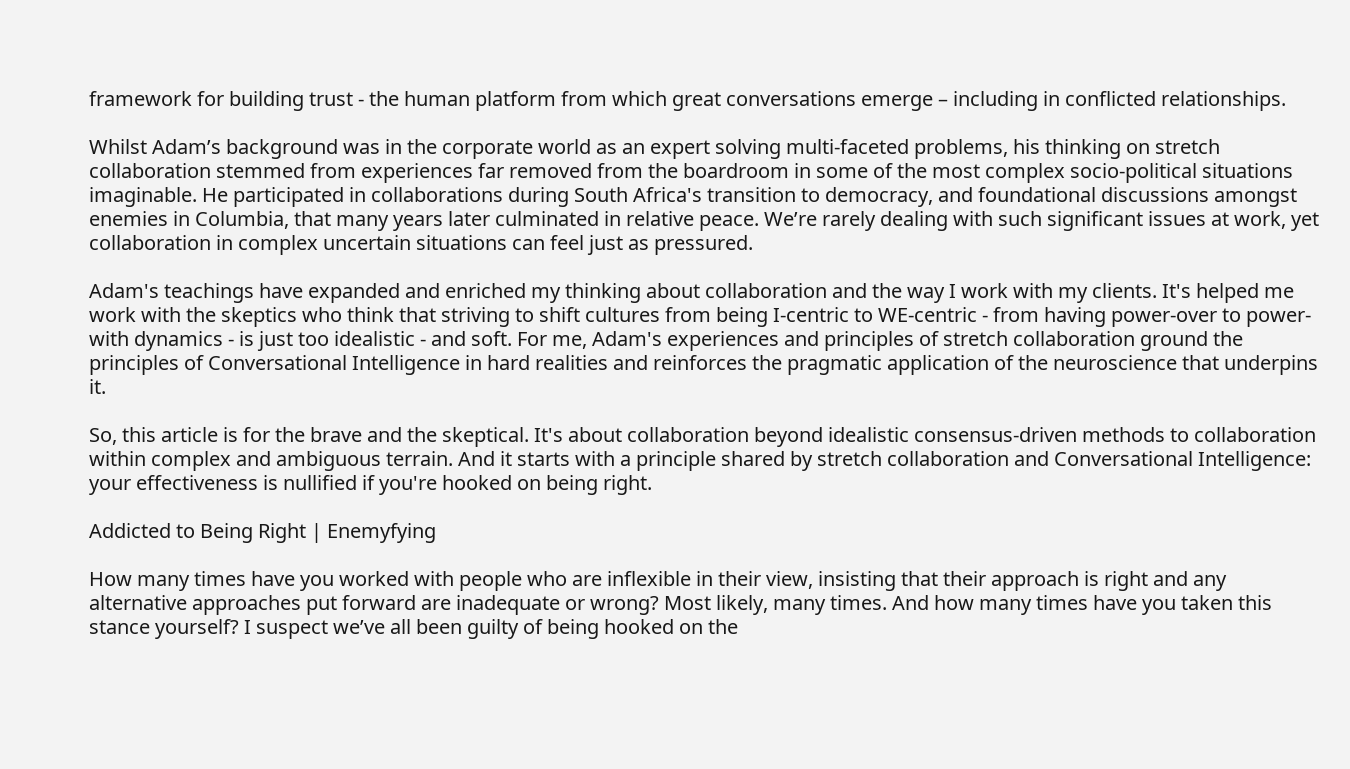framework for building trust - the human platform from which great conversations emerge – including in conflicted relationships.

Whilst Adam’s background was in the corporate world as an expert solving multi-faceted problems, his thinking on stretch collaboration stemmed from experiences far removed from the boardroom in some of the most complex socio-political situations imaginable. He participated in collaborations during South Africa's transition to democracy, and foundational discussions amongst enemies in Columbia, that many years later culminated in relative peace. We’re rarely dealing with such significant issues at work, yet collaboration in complex uncertain situations can feel just as pressured.

Adam's teachings have expanded and enriched my thinking about collaboration and the way I work with my clients. It's helped me work with the skeptics who think that striving to shift cultures from being I-centric to WE-centric - from having power-over to power-with dynamics - is just too idealistic - and soft. For me, Adam's experiences and principles of stretch collaboration ground the principles of Conversational Intelligence in hard realities and reinforces the pragmatic application of the neuroscience that underpins it.

So, this article is for the brave and the skeptical. It's about collaboration beyond idealistic consensus-driven methods to collaboration within complex and ambiguous terrain. And it starts with a principle shared by stretch collaboration and Conversational Intelligence: your effectiveness is nullified if you're hooked on being right.

Addicted to Being Right | Enemyfying

How many times have you worked with people who are inflexible in their view, insisting that their approach is right and any alternative approaches put forward are inadequate or wrong? Most likely, many times. And how many times have you taken this stance yourself? I suspect we’ve all been guilty of being hooked on the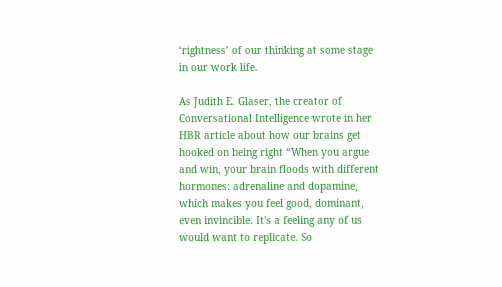‘rightness’ of our thinking at some stage in our work life.

As Judith E. Glaser, the creator of Conversational Intelligence wrote in her HBR article about how our brains get hooked on being right “When you argue and win, your brain floods with different hormones: adrenaline and dopamine, which makes you feel good, dominant, even invincible. It's a feeling any of us would want to replicate. So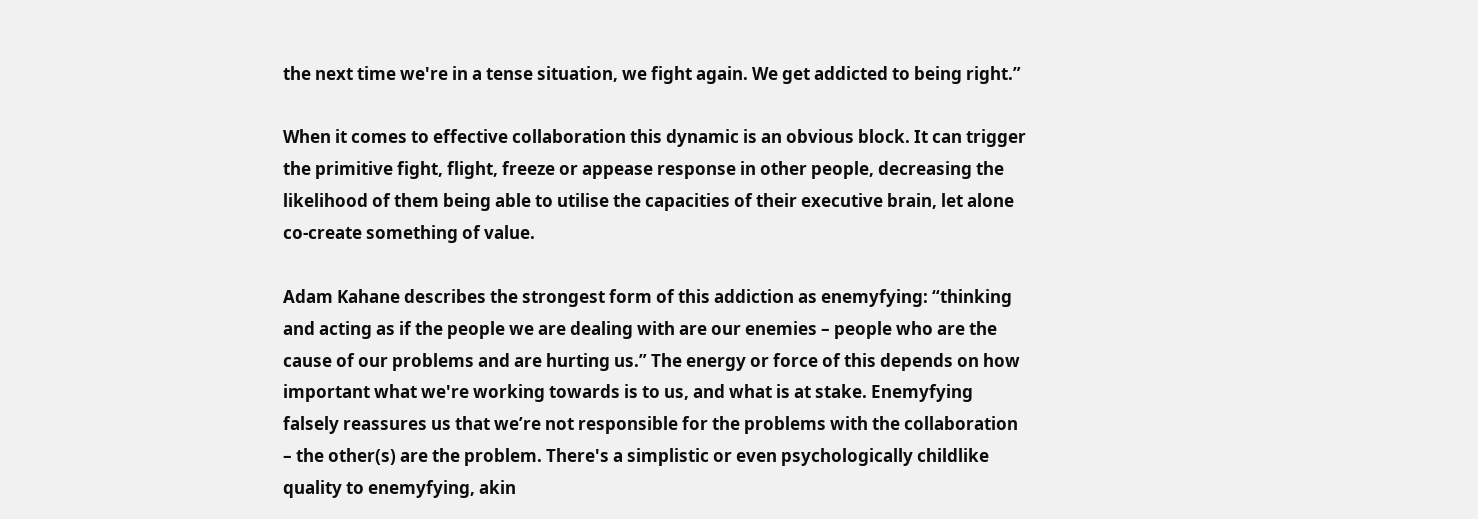the next time we're in a tense situation, we fight again. We get addicted to being right.”

When it comes to effective collaboration this dynamic is an obvious block. It can trigger the primitive fight, flight, freeze or appease response in other people, decreasing the likelihood of them being able to utilise the capacities of their executive brain, let alone co-create something of value.

Adam Kahane describes the strongest form of this addiction as enemyfying: “thinking and acting as if the people we are dealing with are our enemies – people who are the cause of our problems and are hurting us.” The energy or force of this depends on how important what we're working towards is to us, and what is at stake. Enemyfying falsely reassures us that we’re not responsible for the problems with the collaboration – the other(s) are the problem. There's a simplistic or even psychologically childlike quality to enemyfying, akin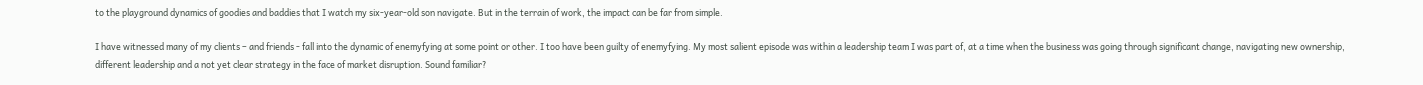to the playground dynamics of goodies and baddies that I watch my six-year-old son navigate. But in the terrain of work, the impact can be far from simple.

I have witnessed many of my clients – and friends - fall into the dynamic of enemyfying at some point or other. I too have been guilty of enemyfying. My most salient episode was within a leadership team I was part of, at a time when the business was going through significant change, navigating new ownership, different leadership and a not yet clear strategy in the face of market disruption. Sound familiar?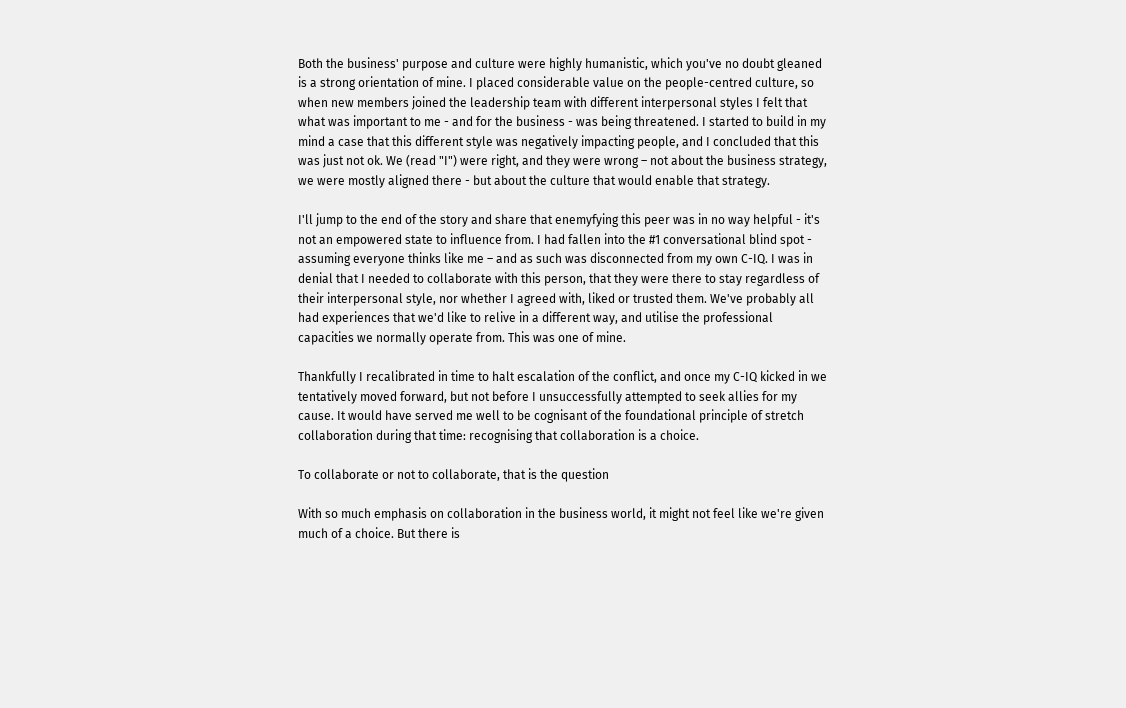Both the business' purpose and culture were highly humanistic, which you've no doubt gleaned is a strong orientation of mine. I placed considerable value on the people-centred culture, so when new members joined the leadership team with different interpersonal styles I felt that what was important to me - and for the business - was being threatened. I started to build in my mind a case that this different style was negatively impacting people, and I concluded that this was just not ok. We (read "I") were right, and they were wrong – not about the business strategy, we were mostly aligned there - but about the culture that would enable that strategy.

I'll jump to the end of the story and share that enemyfying this peer was in no way helpful - it's not an empowered state to influence from. I had fallen into the #1 conversational blind spot - assuming everyone thinks like me – and as such was disconnected from my own C-IQ. I was in denial that I needed to collaborate with this person, that they were there to stay regardless of their interpersonal style, nor whether I agreed with, liked or trusted them. We've probably all had experiences that we'd like to relive in a different way, and utilise the professional capacities we normally operate from. This was one of mine.

Thankfully I recalibrated in time to halt escalation of the conflict, and once my C-IQ kicked in we tentatively moved forward, but not before I unsuccessfully attempted to seek allies for my cause. It would have served me well to be cognisant of the foundational principle of stretch collaboration during that time: recognising that collaboration is a choice.

To collaborate or not to collaborate, that is the question

With so much emphasis on collaboration in the business world, it might not feel like we're given much of a choice. But there is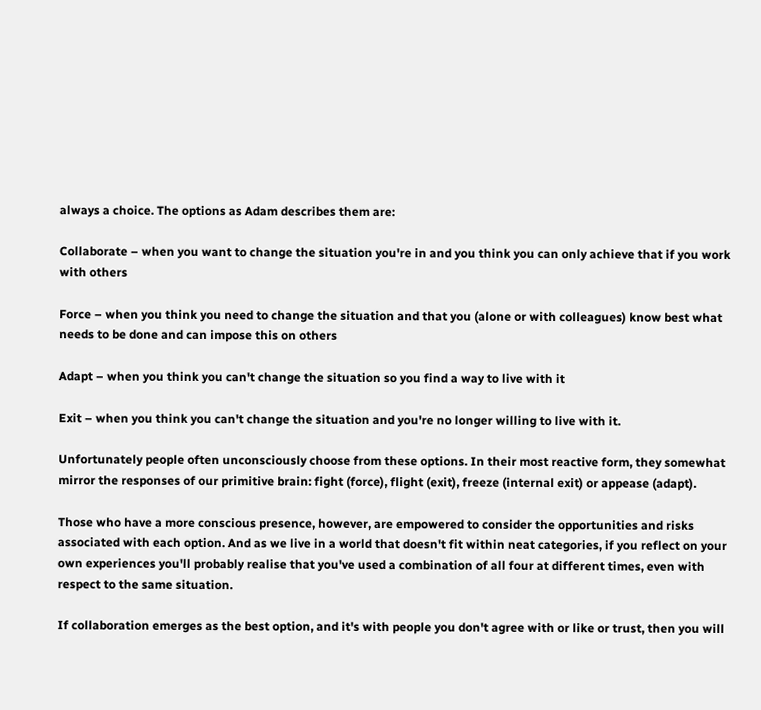always a choice. The options as Adam describes them are:

Collaborate – when you want to change the situation you're in and you think you can only achieve that if you work with others

Force – when you think you need to change the situation and that you (alone or with colleagues) know best what needs to be done and can impose this on others

Adapt – when you think you can't change the situation so you find a way to live with it

Exit – when you think you can't change the situation and you're no longer willing to live with it.

Unfortunately people often unconsciously choose from these options. In their most reactive form, they somewhat mirror the responses of our primitive brain: fight (force), flight (exit), freeze (internal exit) or appease (adapt).

Those who have a more conscious presence, however, are empowered to consider the opportunities and risks associated with each option. And as we live in a world that doesn't fit within neat categories, if you reflect on your own experiences you'll probably realise that you've used a combination of all four at different times, even with respect to the same situation.

If collaboration emerges as the best option, and it's with people you don't agree with or like or trust, then you will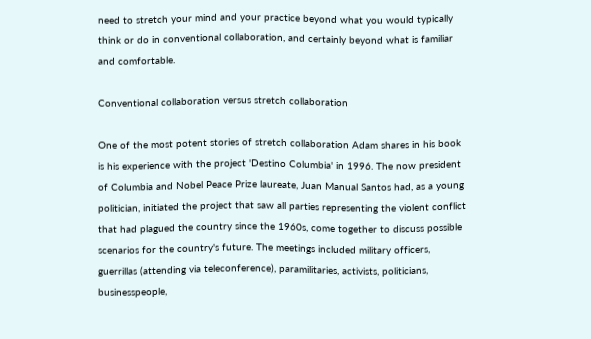need to stretch your mind and your practice beyond what you would typically think or do in conventional collaboration, and certainly beyond what is familiar and comfortable.

Conventional collaboration versus stretch collaboration

One of the most potent stories of stretch collaboration Adam shares in his book is his experience with the project 'Destino Columbia' in 1996. The now president of Columbia and Nobel Peace Prize laureate, Juan Manual Santos had, as a young politician, initiated the project that saw all parties representing the violent conflict that had plagued the country since the 1960s, come together to discuss possible scenarios for the country's future. The meetings included military officers, guerrillas (attending via teleconference), paramilitaries, activists, politicians, businesspeople,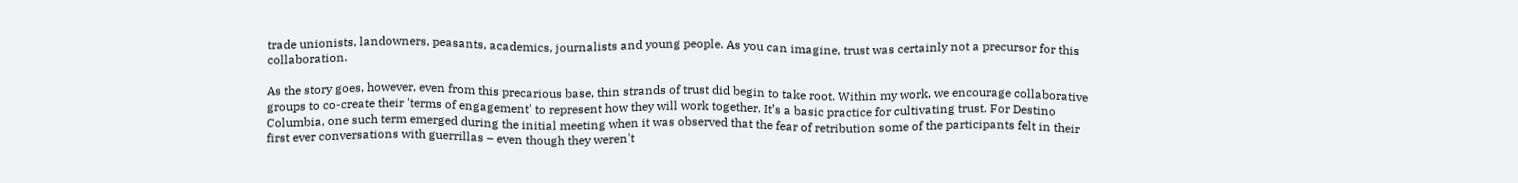trade unionists, landowners, peasants, academics, journalists and young people. As you can imagine, trust was certainly not a precursor for this collaboration.

As the story goes, however, even from this precarious base, thin strands of trust did begin to take root. Within my work, we encourage collaborative groups to co-create their 'terms of engagement' to represent how they will work together. It’s a basic practice for cultivating trust. For Destino Columbia, one such term emerged during the initial meeting when it was observed that the fear of retribution some of the participants felt in their first ever conversations with guerrillas – even though they weren't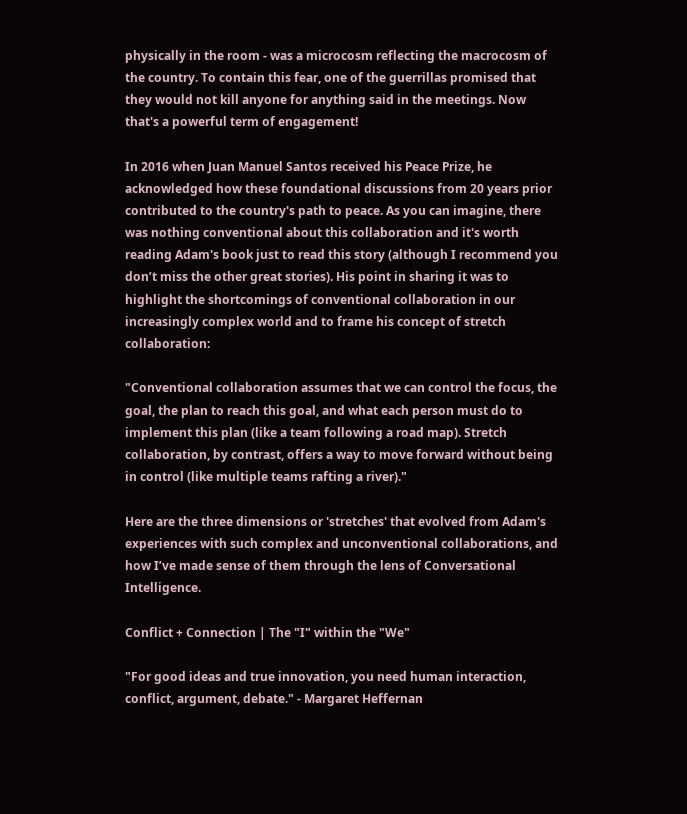physically in the room - was a microcosm reflecting the macrocosm of the country. To contain this fear, one of the guerrillas promised that they would not kill anyone for anything said in the meetings. Now that's a powerful term of engagement!

In 2016 when Juan Manuel Santos received his Peace Prize, he acknowledged how these foundational discussions from 20 years prior contributed to the country's path to peace. As you can imagine, there was nothing conventional about this collaboration and it's worth reading Adam's book just to read this story (although I recommend you don’t miss the other great stories). His point in sharing it was to highlight the shortcomings of conventional collaboration in our increasingly complex world and to frame his concept of stretch collaboration:

"Conventional collaboration assumes that we can control the focus, the goal, the plan to reach this goal, and what each person must do to implement this plan (like a team following a road map). Stretch collaboration, by contrast, offers a way to move forward without being in control (like multiple teams rafting a river)."

Here are the three dimensions or 'stretches' that evolved from Adam's experiences with such complex and unconventional collaborations, and how I’ve made sense of them through the lens of Conversational Intelligence.

Conflict + Connection | The "I" within the "We"

"For good ideas and true innovation, you need human interaction, conflict, argument, debate." - Margaret Heffernan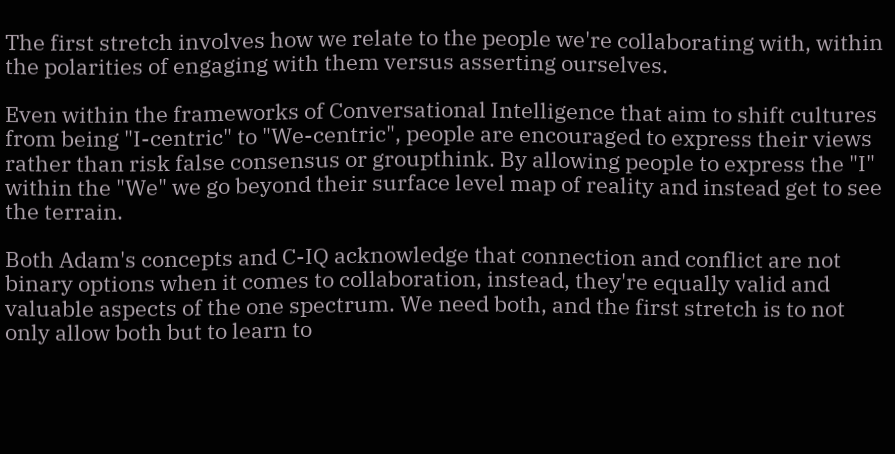The first stretch involves how we relate to the people we're collaborating with, within the polarities of engaging with them versus asserting ourselves.

Even within the frameworks of Conversational Intelligence that aim to shift cultures from being "I-centric" to "We-centric", people are encouraged to express their views rather than risk false consensus or groupthink. By allowing people to express the "I" within the "We" we go beyond their surface level map of reality and instead get to see the terrain.

Both Adam's concepts and C-IQ acknowledge that connection and conflict are not binary options when it comes to collaboration, instead, they're equally valid and valuable aspects of the one spectrum. We need both, and the first stretch is to not only allow both but to learn to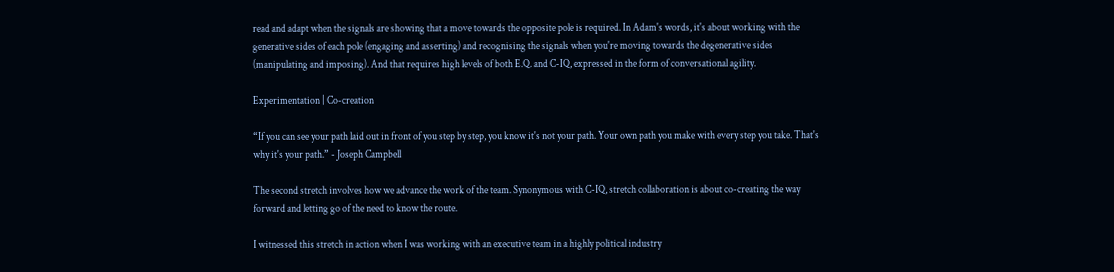read and adapt when the signals are showing that a move towards the opposite pole is required. In Adam's words, it's about working with the generative sides of each pole (engaging and asserting) and recognising the signals when you're moving towards the degenerative sides (manipulating and imposing). And that requires high levels of both E.Q. and C-IQ, expressed in the form of conversational agility.

Experimentation | Co-creation

“If you can see your path laid out in front of you step by step, you know it's not your path. Your own path you make with every step you take. That's why it's your path.” - Joseph Campbell

The second stretch involves how we advance the work of the team. Synonymous with C-IQ, stretch collaboration is about co-creating the way forward and letting go of the need to know the route.

I witnessed this stretch in action when I was working with an executive team in a highly political industry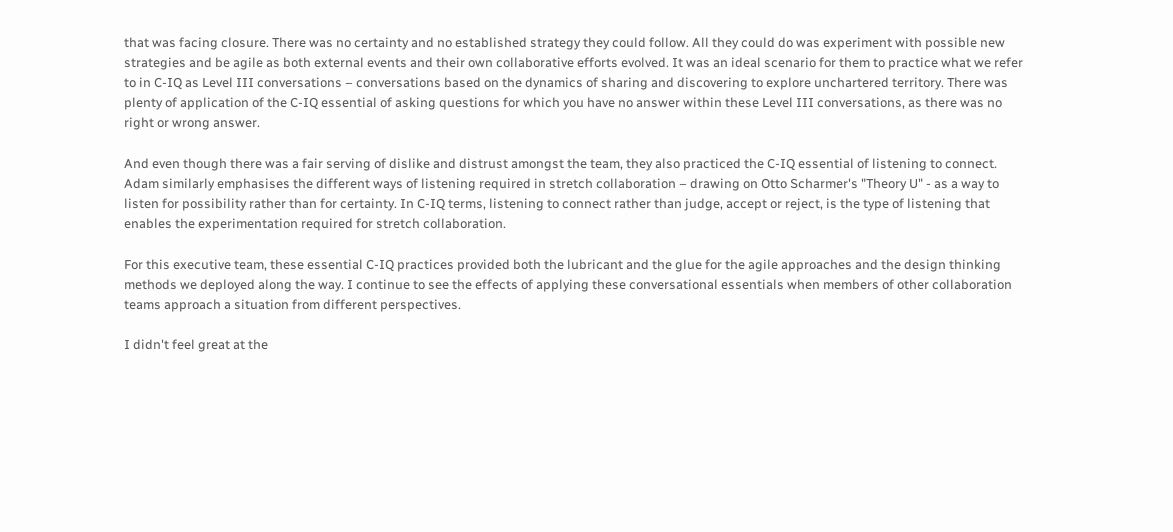that was facing closure. There was no certainty and no established strategy they could follow. All they could do was experiment with possible new strategies and be agile as both external events and their own collaborative efforts evolved. It was an ideal scenario for them to practice what we refer to in C-IQ as Level III conversations – conversations based on the dynamics of sharing and discovering to explore unchartered territory. There was plenty of application of the C-IQ essential of asking questions for which you have no answer within these Level III conversations, as there was no right or wrong answer.

And even though there was a fair serving of dislike and distrust amongst the team, they also practiced the C-IQ essential of listening to connect. Adam similarly emphasises the different ways of listening required in stretch collaboration – drawing on Otto Scharmer's "Theory U" - as a way to listen for possibility rather than for certainty. In C-IQ terms, listening to connect rather than judge, accept or reject, is the type of listening that enables the experimentation required for stretch collaboration.

For this executive team, these essential C-IQ practices provided both the lubricant and the glue for the agile approaches and the design thinking methods we deployed along the way. I continue to see the effects of applying these conversational essentials when members of other collaboration teams approach a situation from different perspectives.

I didn't feel great at the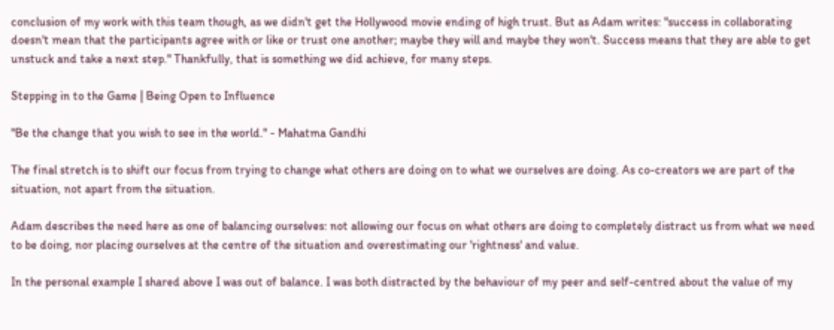conclusion of my work with this team though, as we didn't get the Hollywood movie ending of high trust. But as Adam writes: "success in collaborating doesn't mean that the participants agree with or like or trust one another; maybe they will and maybe they won't. Success means that they are able to get unstuck and take a next step." Thankfully, that is something we did achieve, for many steps.

Stepping in to the Game | Being Open to Influence

"Be the change that you wish to see in the world." - Mahatma Gandhi

The final stretch is to shift our focus from trying to change what others are doing on to what we ourselves are doing. As co-creators we are part of the situation, not apart from the situation.

Adam describes the need here as one of balancing ourselves: not allowing our focus on what others are doing to completely distract us from what we need to be doing, nor placing ourselves at the centre of the situation and overestimating our 'rightness' and value.

In the personal example I shared above I was out of balance. I was both distracted by the behaviour of my peer and self-centred about the value of my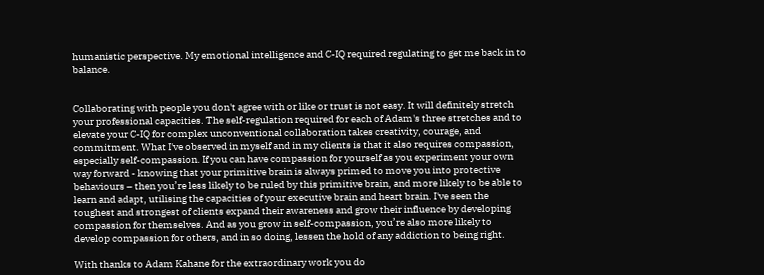humanistic perspective. My emotional intelligence and C-IQ required regulating to get me back in to balance.


Collaborating with people you don't agree with or like or trust is not easy. It will definitely stretch your professional capacities. The self-regulation required for each of Adam's three stretches and to elevate your C-IQ for complex unconventional collaboration takes creativity, courage, and commitment. What I've observed in myself and in my clients is that it also requires compassion, especially self-compassion. If you can have compassion for yourself as you experiment your own way forward - knowing that your primitive brain is always primed to move you into protective behaviours – then you’re less likely to be ruled by this primitive brain, and more likely to be able to learn and adapt, utilising the capacities of your executive brain and heart brain. I've seen the toughest and strongest of clients expand their awareness and grow their influence by developing compassion for themselves. And as you grow in self-compassion, you’re also more likely to develop compassion for others, and in so doing, lessen the hold of any addiction to being right.

With thanks to Adam Kahane for the extraordinary work you do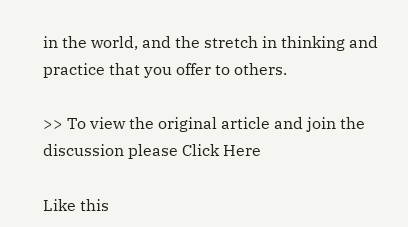in the world, and the stretch in thinking and practice that you offer to others.

>> To view the original article and join the discussion please Click Here

Like this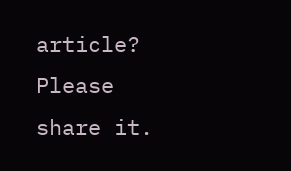article? Please share it.